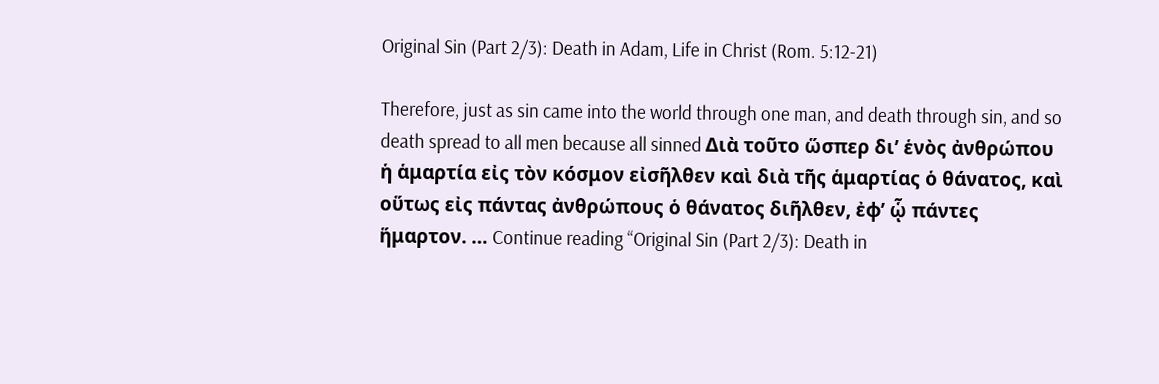Original Sin (Part 2/3): Death in Adam, Life in Christ (Rom. 5:12-21)

Therefore, just as sin came into the world through one man, and death through sin, and so death spread to all men because all sinned Διὰ τοῦτο ὥσπερ διʼ ἑνὸς ἀνθρώπου ἡ ἁμαρτία εἰς τὸν κόσμον εἰσῆλθεν καὶ διὰ τῆς ἁμαρτίας ὁ θάνατος, καὶ οὕτως εἰς πάντας ἀνθρώπους ὁ θάνατος διῆλθεν, ἐφʼ ᾧ πάντες ἥμαρτον. … Continue reading “Original Sin (Part 2/3): Death in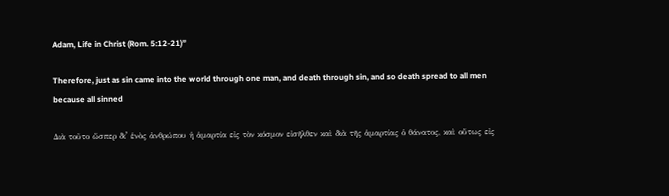Adam, Life in Christ (Rom. 5:12-21)”

Therefore, just as sin came into the world through one man, and death through sin, and so death spread to all men because all sinned

Διὰ τοῦτο ὥσπερ διʼ ἑνὸς ἀνθρώπου ἡ ἁμαρτία εἰς τὸν κόσμον εἰσῆλθεν καὶ διὰ τῆς ἁμαρτίας ὁ θάνατος, καὶ οὕτως εἰς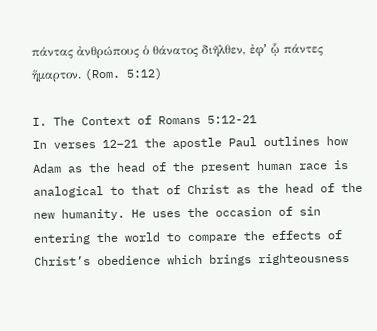πάντας ἀνθρώπους ὁ θάνατος διῆλθεν, ἐφʼ ᾧ πάντες ἥμαρτον. (Rom. 5:12)

I. The Context of Romans 5:12-21
In verses 12–21 the apostle Paul outlines how Adam as the head of the present human race is analogical to that of Christ as the head of the new humanity. He uses the occasion of sin entering the world to compare the effects of Christ’s obedience which brings righteousness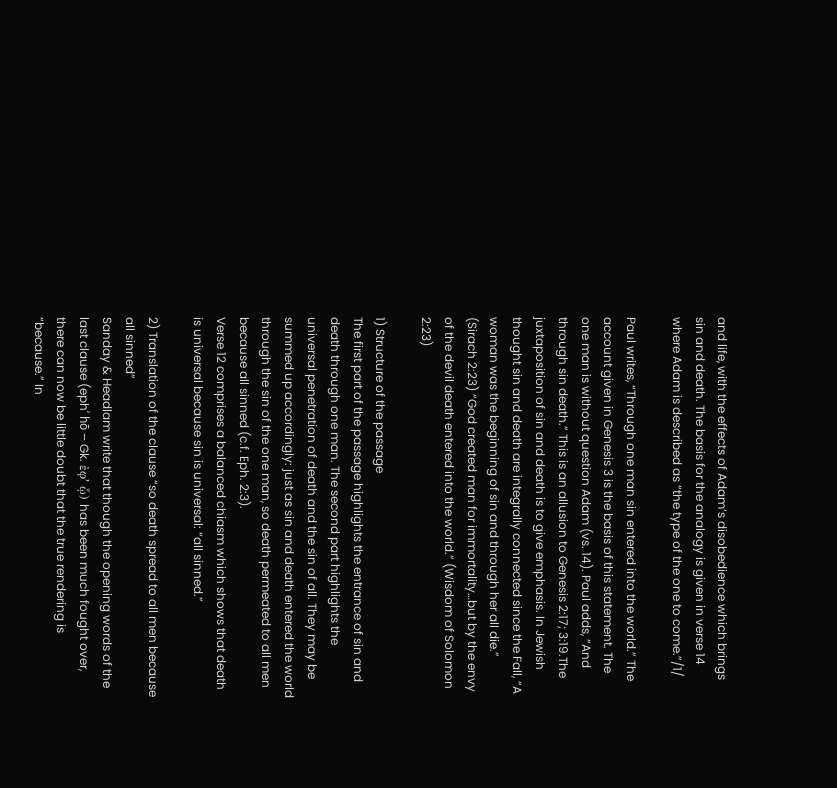and life, with the effects of Adam’s disobedience which brings sin and death. The basis for the analogy is given in verse 14 where Adam is described as “the type of the one to come.”/1/

Paul writes, “Through one man sin entered into the world.” The account given in Genesis 3 is the basis of this statement. The one man is without question Adam (vs. 14). Paul adds, “And through sin death.” This is an allusion to Genesis 2:17; 3:19.The juxtaposition of sin and death is to give emphasis. In Jewish thought sin and death are integrally connected since the Fall, “A woman was the beginning of sin and through her all die.” (Sirach 2:23) “God created man for immortality…but by the envy of the devil death entered into the world.” (Wisdom of Solomon 2:23)

1) Structure of the passage
The first part of the passage highlights the entrance of sin and death through one man. The second part highlights the universal penetration of death and the sin of all. They may be summed up accordingly: just as sin and death entered the world through the sin of the one man, so death permeated to all men because all sinned (c.f. Eph. 2:3).
Verse 12 comprises a balanced chiasm which shows that death is universal because sin is universal: “all sinned.”

2) Translation of the clause “so death spread to all men because all sinned”
Sanday & Headlam write that though the opening words of the last clause (ephʾ hō – Gk. ἐφʼ ᾧ) has been much fought over, there can now be little doubt that the true rendering is “because.” In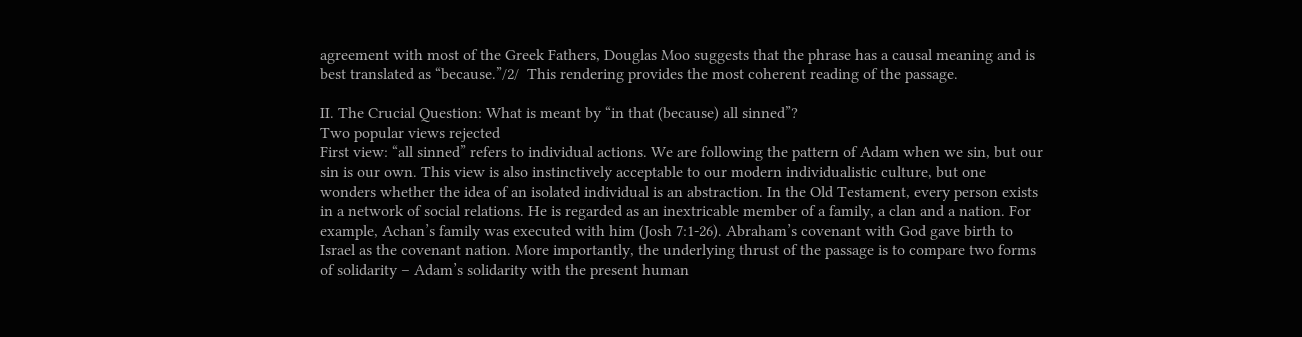agreement with most of the Greek Fathers, Douglas Moo suggests that the phrase has a causal meaning and is best translated as “because.”/2/  This rendering provides the most coherent reading of the passage.

II. The Crucial Question: What is meant by “in that (because) all sinned”?
Two popular views rejected
First view: “all sinned” refers to individual actions. We are following the pattern of Adam when we sin, but our sin is our own. This view is also instinctively acceptable to our modern individualistic culture, but one wonders whether the idea of an isolated individual is an abstraction. In the Old Testament, every person exists in a network of social relations. He is regarded as an inextricable member of a family, a clan and a nation. For example, Achan’s family was executed with him (Josh 7:1-26). Abraham’s covenant with God gave birth to Israel as the covenant nation. More importantly, the underlying thrust of the passage is to compare two forms of solidarity – Adam’s solidarity with the present human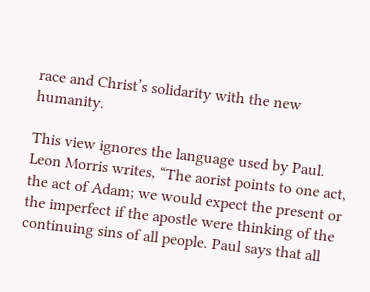race and Christ’s solidarity with the new humanity.

This view ignores the language used by Paul. Leon Morris writes, “The aorist points to one act, the act of Adam; we would expect the present or the imperfect if the apostle were thinking of the continuing sins of all people. Paul says that all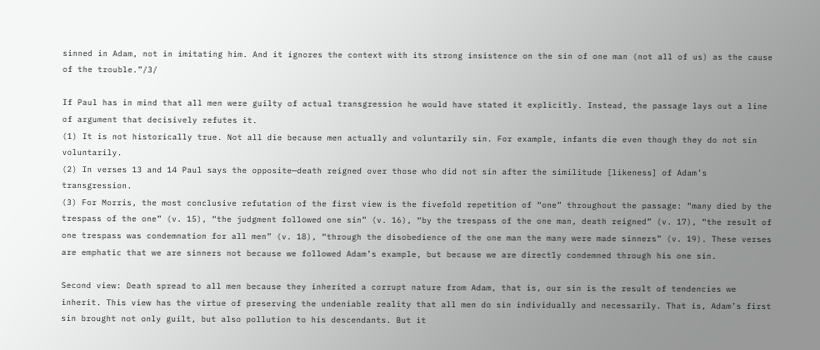sinned in Adam, not in imitating him. And it ignores the context with its strong insistence on the sin of one man (not all of us) as the cause of the trouble.”/3/

If Paul has in mind that all men were guilty of actual transgression he would have stated it explicitly. Instead, the passage lays out a line of argument that decisively refutes it.
(1) It is not historically true. Not all die because men actually and voluntarily sin. For example, infants die even though they do not sin voluntarily.
(2) In verses 13 and 14 Paul says the opposite—death reigned over those who did not sin after the similitude [likeness] of Adam’s transgression.
(3) For Morris, the most conclusive refutation of the first view is the fivefold repetition of “one” throughout the passage: “many died by the trespass of the one” (v. 15), “the judgment followed one sin” (v. 16), “by the trespass of the one man, death reigned” (v. 17), “the result of one trespass was condemnation for all men” (v. 18), “through the disobedience of the one man the many were made sinners” (v. 19). These verses are emphatic that we are sinners not because we followed Adam’s example, but because we are directly condemned through his one sin.

Second view: Death spread to all men because they inherited a corrupt nature from Adam, that is, our sin is the result of tendencies we inherit. This view has the virtue of preserving the undeniable reality that all men do sin individually and necessarily. That is, Adam’s first sin brought not only guilt, but also pollution to his descendants. But it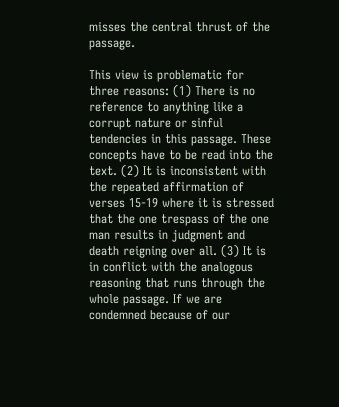misses the central thrust of the passage.

This view is problematic for three reasons: (1) There is no reference to anything like a corrupt nature or sinful tendencies in this passage. These concepts have to be read into the text. (2) It is inconsistent with the repeated affirmation of verses 15-19 where it is stressed that the one trespass of the one man results in judgment and death reigning over all. (3) It is in conflict with the analogous reasoning that runs through the whole passage. If we are condemned because of our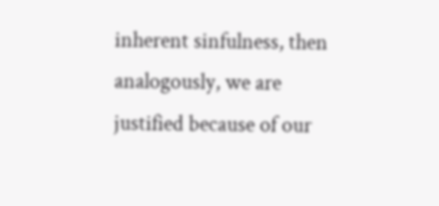inherent sinfulness, then analogously, we are justified because of our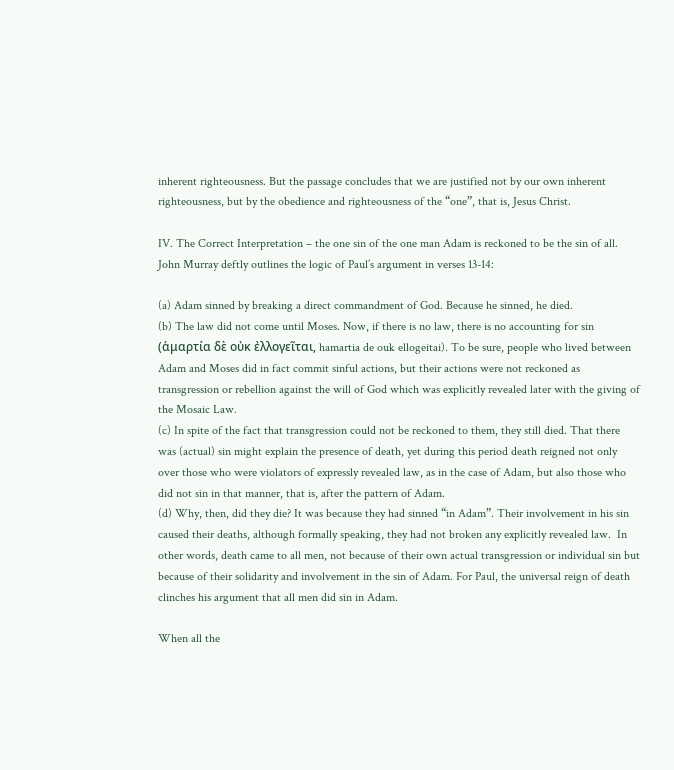inherent righteousness. But the passage concludes that we are justified not by our own inherent righteousness, but by the obedience and righteousness of the “one”, that is, Jesus Christ.

IV. The Correct Interpretation – the one sin of the one man Adam is reckoned to be the sin of all.
John Murray deftly outlines the logic of Paul’s argument in verses 13-14:

(a) Adam sinned by breaking a direct commandment of God. Because he sinned, he died.
(b) The law did not come until Moses. Now, if there is no law, there is no accounting for sin (ἁμαρτία δὲ οὐκ ἐλλογεῖται, hamartia de ouk ellogeitai). To be sure, people who lived between Adam and Moses did in fact commit sinful actions, but their actions were not reckoned as transgression or rebellion against the will of God which was explicitly revealed later with the giving of the Mosaic Law.
(c) In spite of the fact that transgression could not be reckoned to them, they still died. That there was (actual) sin might explain the presence of death, yet during this period death reigned not only over those who were violators of expressly revealed law, as in the case of Adam, but also those who did not sin in that manner, that is, after the pattern of Adam.
(d) Why, then, did they die? It was because they had sinned “in Adam”. Their involvement in his sin caused their deaths, although formally speaking, they had not broken any explicitly revealed law.  In other words, death came to all men, not because of their own actual transgression or individual sin but because of their solidarity and involvement in the sin of Adam. For Paul, the universal reign of death clinches his argument that all men did sin in Adam.

When all the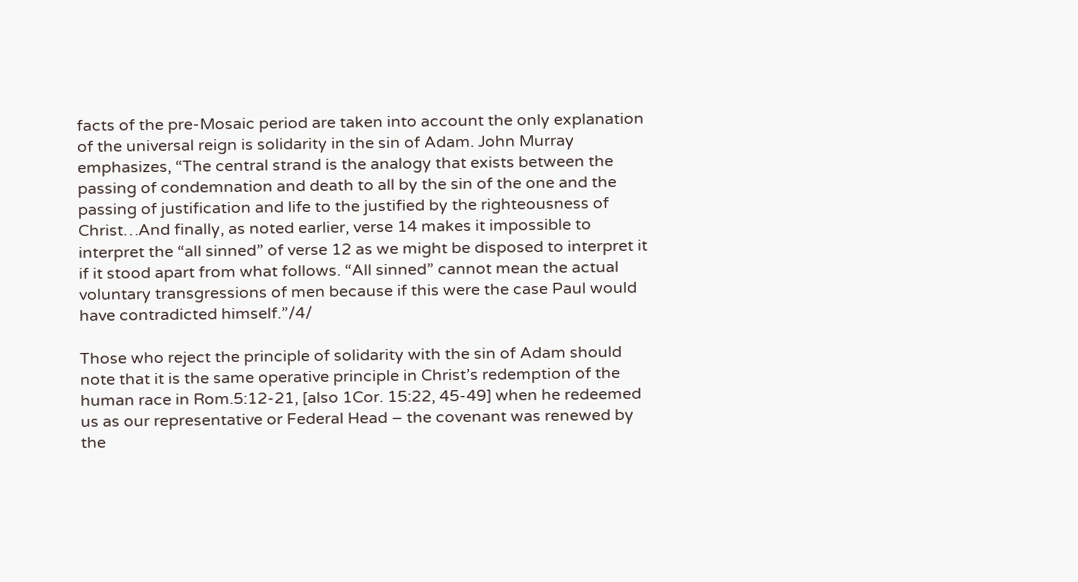facts of the pre-Mosaic period are taken into account the only explanation of the universal reign is solidarity in the sin of Adam. John Murray emphasizes, “The central strand is the analogy that exists between the passing of condemnation and death to all by the sin of the one and the passing of justification and life to the justified by the righteousness of Christ…And finally, as noted earlier, verse 14 makes it impossible to interpret the “all sinned” of verse 12 as we might be disposed to interpret it if it stood apart from what follows. “All sinned” cannot mean the actual voluntary transgressions of men because if this were the case Paul would have contradicted himself.”/4/

Those who reject the principle of solidarity with the sin of Adam should note that it is the same operative principle in Christ’s redemption of the human race in Rom.5:12-21, [also 1Cor. 15:22, 45-49] when he redeemed us as our representative or Federal Head – the covenant was renewed by the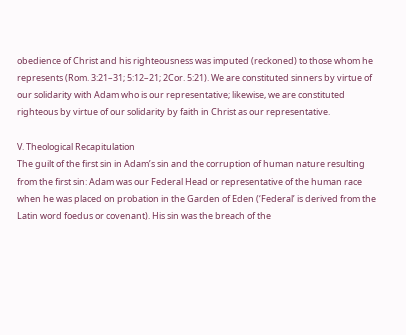obedience of Christ and his righteousness was imputed (reckoned) to those whom he represents (Rom. 3:21–31; 5:12–21; 2Cor. 5:21). We are constituted sinners by virtue of our solidarity with Adam who is our representative; likewise, we are constituted righteous by virtue of our solidarity by faith in Christ as our representative.

V. Theological Recapitulation
The guilt of the first sin in Adam’s sin and the corruption of human nature resulting from the first sin: Adam was our Federal Head or representative of the human race when he was placed on probation in the Garden of Eden (‘Federal’ is derived from the Latin word foedus or covenant). His sin was the breach of the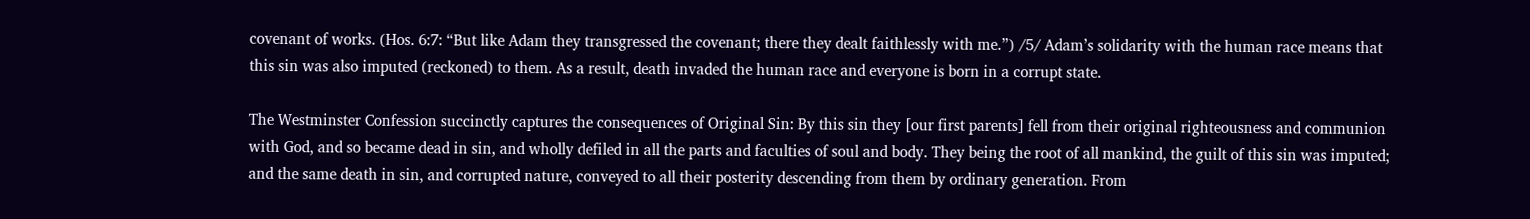covenant of works. (Hos. 6:7: “But like Adam they transgressed the covenant; there they dealt faithlessly with me.”) /5/ Adam’s solidarity with the human race means that this sin was also imputed (reckoned) to them. As a result, death invaded the human race and everyone is born in a corrupt state.

The Westminster Confession succinctly captures the consequences of Original Sin: By this sin they [our first parents] fell from their original righteousness and communion with God, and so became dead in sin, and wholly defiled in all the parts and faculties of soul and body. They being the root of all mankind, the guilt of this sin was imputed; and the same death in sin, and corrupted nature, conveyed to all their posterity descending from them by ordinary generation. From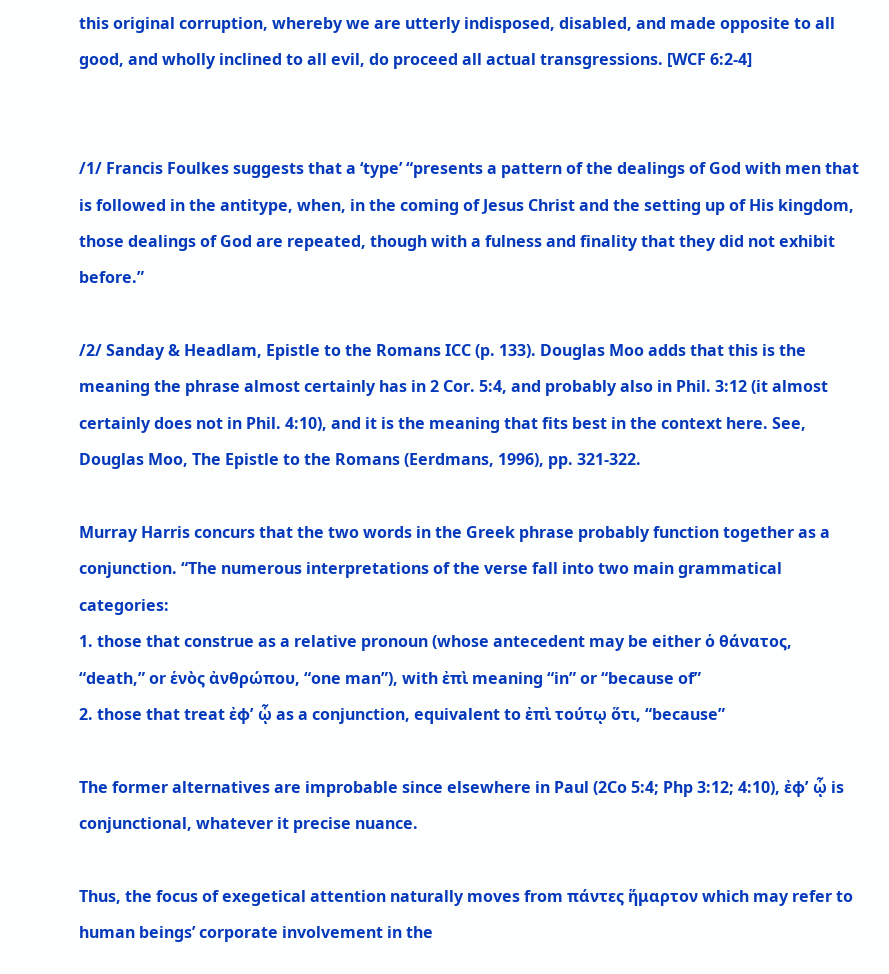this original corruption, whereby we are utterly indisposed, disabled, and made opposite to all good, and wholly inclined to all evil, do proceed all actual transgressions. [WCF 6:2-4]


/1/ Francis Foulkes suggests that a ‘type’ “presents a pattern of the dealings of God with men that is followed in the antitype, when, in the coming of Jesus Christ and the setting up of His kingdom, those dealings of God are repeated, though with a fulness and finality that they did not exhibit before.”

/2/ Sanday & Headlam, Epistle to the Romans ICC (p. 133). Douglas Moo adds that this is the meaning the phrase almost certainly has in 2 Cor. 5:4, and probably also in Phil. 3:12 (it almost certainly does not in Phil. 4:10), and it is the meaning that fits best in the context here. See, Douglas Moo, The Epistle to the Romans (Eerdmans, 1996), pp. 321-322.

Murray Harris concurs that the two words in the Greek phrase probably function together as a conjunction. “The numerous interpretations of the verse fall into two main grammatical categories:
1. those that construe as a relative pronoun (whose antecedent may be either ὁ θάνατος, “death,” or ἑνὸς ἀνθρώπου, “one man”), with ἐπὶ meaning “in” or “because of”
2. those that treat ἐφʼ ᾧ as a conjunction, equivalent to ἐπὶ τούτῳ ὅτι, “because”

The former alternatives are improbable since elsewhere in Paul (2Co 5:4; Php 3:12; 4:10), ἐφʼ ᾧ is conjunctional, whatever it precise nuance.

Thus, the focus of exegetical attention naturally moves from πάντες ἥμαρτον which may refer to human beings’ corporate involvement in the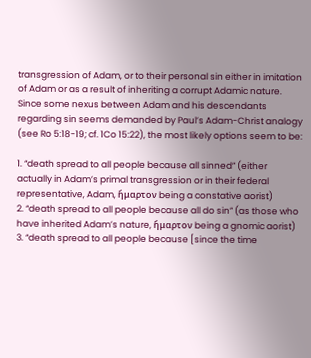transgression of Adam, or to their personal sin either in imitation of Adam or as a result of inheriting a corrupt Adamic nature. Since some nexus between Adam and his descendants regarding sin seems demanded by Paul’s Adam-Christ analogy (see Ro 5:18-19; cf. 1Co 15:22), the most likely options seem to be:

1. “death spread to all people because all sinned” (either actually in Adam’s primal transgression or in their federal representative, Adam, ἥμαρτον being a constative aorist)
2. “death spread to all people because all do sin” (as those who have inherited Adam’s nature, ἥμαρτον being a gnomic aorist)
3. “death spread to all people because [since the time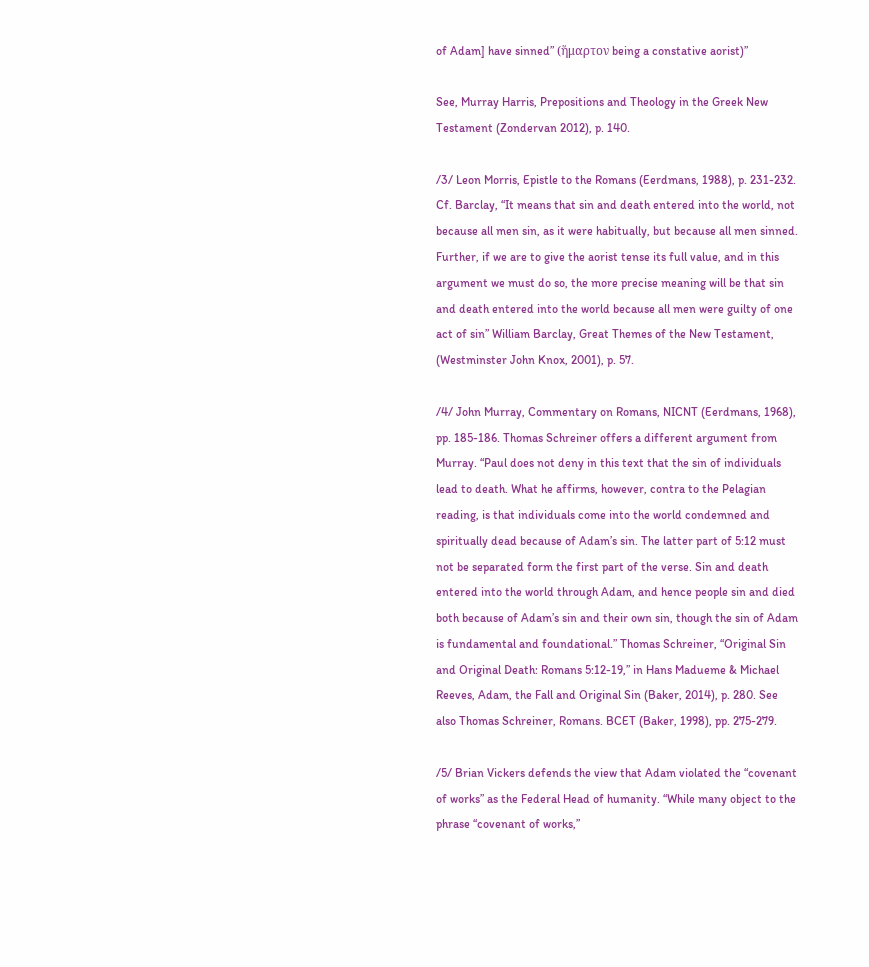of Adam] have sinned” (ἥμαρτον being a constative aorist)”

See, Murray Harris, Prepositions and Theology in the Greek New Testament (Zondervan 2012), p. 140.

/3/ Leon Morris, Epistle to the Romans (Eerdmans, 1988), p. 231-232. Cf. Barclay, “It means that sin and death entered into the world, not because all men sin, as it were habitually, but because all men sinned. Further, if we are to give the aorist tense its full value, and in this argument we must do so, the more precise meaning will be that sin and death entered into the world because all men were guilty of one act of sin” William Barclay, Great Themes of the New Testament, (Westminster John Knox, 2001), p. 57.

/4/ John Murray, Commentary on Romans, NICNT (Eerdmans, 1968), pp. 185-186. Thomas Schreiner offers a different argument from Murray. “Paul does not deny in this text that the sin of individuals lead to death. What he affirms, however, contra to the Pelagian reading, is that individuals come into the world condemned and spiritually dead because of Adam’s sin. The latter part of 5:12 must not be separated form the first part of the verse. Sin and death entered into the world through Adam, and hence people sin and died both because of Adam’s sin and their own sin, though the sin of Adam is fundamental and foundational.” Thomas Schreiner, “Original Sin and Original Death: Romans 5:12-19,” in Hans Madueme & Michael Reeves, Adam, the Fall and Original Sin (Baker, 2014), p. 280. See also Thomas Schreiner, Romans. BCET (Baker, 1998), pp. 275-279.

/5/ Brian Vickers defends the view that Adam violated the “covenant of works” as the Federal Head of humanity. “While many object to the phrase “covenant of works,”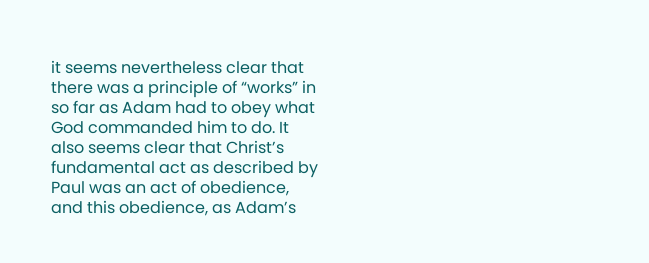it seems nevertheless clear that there was a principle of “works” in so far as Adam had to obey what God commanded him to do. It also seems clear that Christ’s fundamental act as described by Paul was an act of obedience, and this obedience, as Adam’s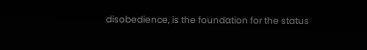disobedience, is the foundation for the status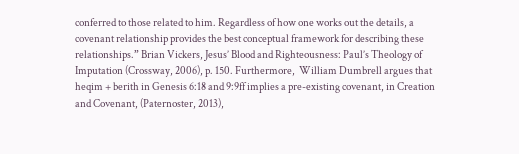conferred to those related to him. Regardless of how one works out the details, a covenant relationship provides the best conceptual framework for describing these relationships.” Brian Vickers, Jesus’ Blood and Righteousness: Paul’s Theology of Imputation (Crossway, 2006), p. 150. Furthermore,  William Dumbrell argues that heqim + berith in Genesis 6:18 and 9:9ff implies a pre-existing covenant, in Creation and Covenant, (Paternoster, 2013),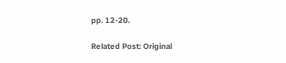pp. 12-20.

Related Post: Original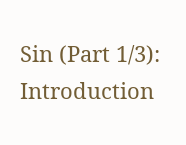Sin (Part 1/3): Introduction